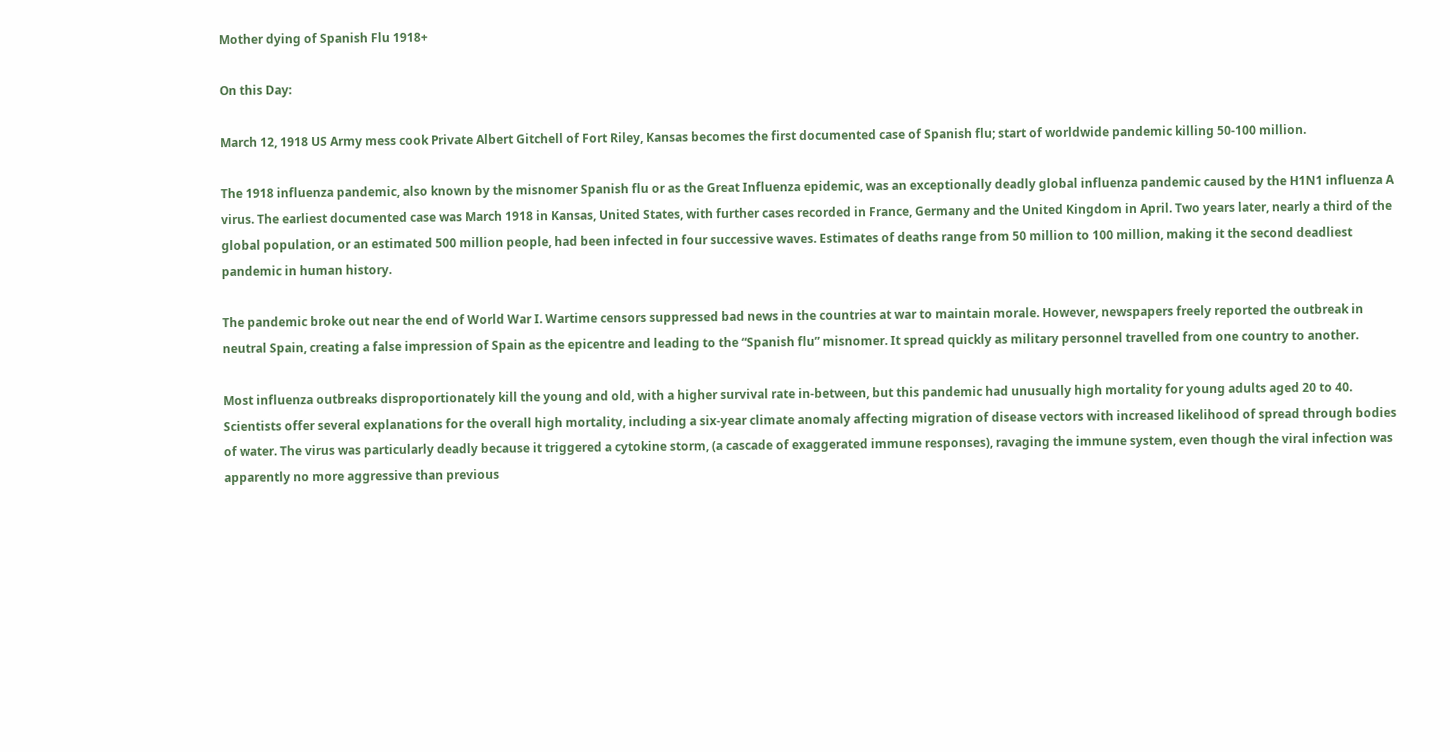Mother dying of Spanish Flu 1918+

On this Day:

March 12, 1918 US Army mess cook Private Albert Gitchell of Fort Riley, Kansas becomes the first documented case of Spanish flu; start of worldwide pandemic killing 50-100 million.

The 1918 influenza pandemic, also known by the misnomer Spanish flu or as the Great Influenza epidemic, was an exceptionally deadly global influenza pandemic caused by the H1N1 influenza A virus. The earliest documented case was March 1918 in Kansas, United States, with further cases recorded in France, Germany and the United Kingdom in April. Two years later, nearly a third of the global population, or an estimated 500 million people, had been infected in four successive waves. Estimates of deaths range from 50 million to 100 million, making it the second deadliest pandemic in human history.

The pandemic broke out near the end of World War I. Wartime censors suppressed bad news in the countries at war to maintain morale. However, newspapers freely reported the outbreak in neutral Spain, creating a false impression of Spain as the epicentre and leading to the “Spanish flu” misnomer. It spread quickly as military personnel travelled from one country to another.

Most influenza outbreaks disproportionately kill the young and old, with a higher survival rate in-between, but this pandemic had unusually high mortality for young adults aged 20 to 40. Scientists offer several explanations for the overall high mortality, including a six-year climate anomaly affecting migration of disease vectors with increased likelihood of spread through bodies of water. The virus was particularly deadly because it triggered a cytokine storm, (a cascade of exaggerated immune responses), ravaging the immune system, even though the viral infection was apparently no more aggressive than previous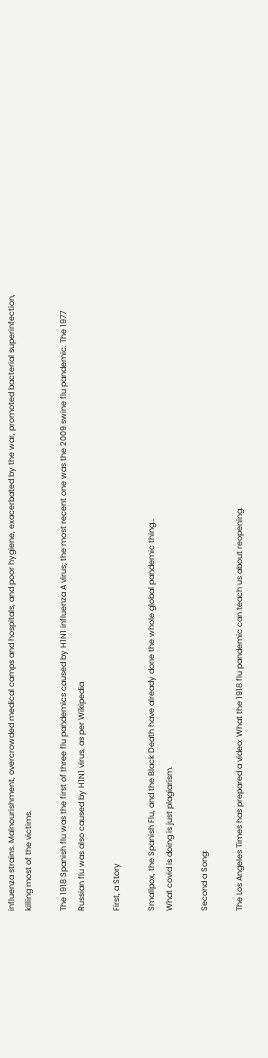influenza strains. Malnourishment, overcrowded medical camps and hospitals, and poor hygiene, exacerbated by the war, promoted bacterial superinfection, killing most of the victims.

The 1918 Spanish flu was the first of three flu pandemics caused by H1N1 influenza A virus; the most recent one was the 2009 swine flu pandemic. The 1977 Russian flu was also caused by H1N1 virus. as per Wikipedia

First, a Story

Smallpox, the Spanish Flu, and the Black Death have already done the whole global pandemic thing…
What covid is doing is just plagiarism.

Second a Song:

The Los Angeles Times has prepared a video: What the 1918 flu pandemic can teach us about reopening.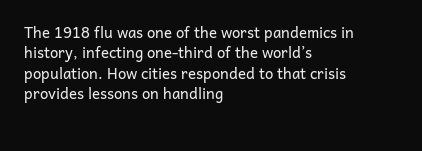The 1918 flu was one of the worst pandemics in history, infecting one-third of the world’s population. How cities responded to that crisis provides lessons on handling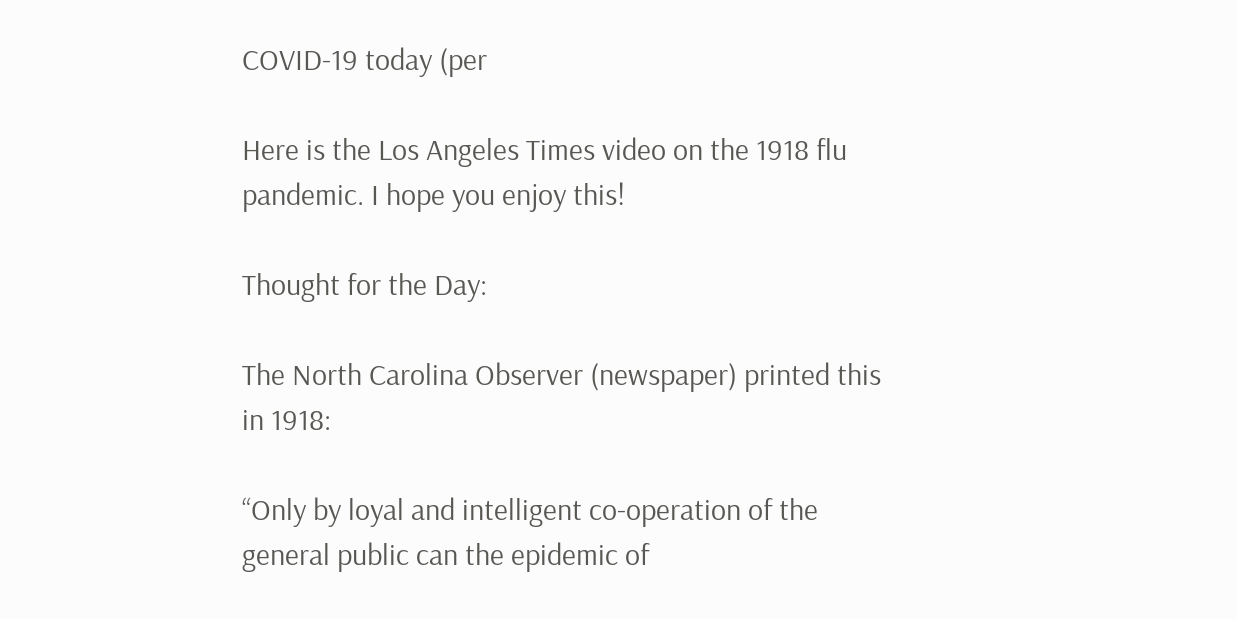COVID-19 today (per

Here is the Los Angeles Times video on the 1918 flu pandemic. I hope you enjoy this!

Thought for the Day:

The North Carolina Observer (newspaper) printed this in 1918:

“Only by loyal and intelligent co-operation of the general public can the epidemic of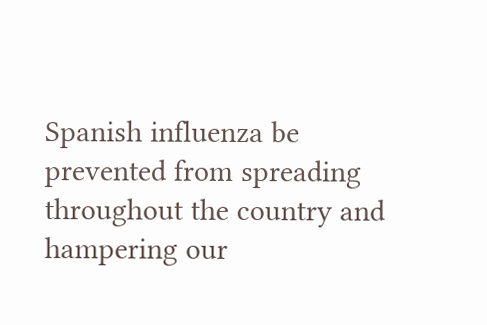Spanish influenza be prevented from spreading throughout the country and hampering our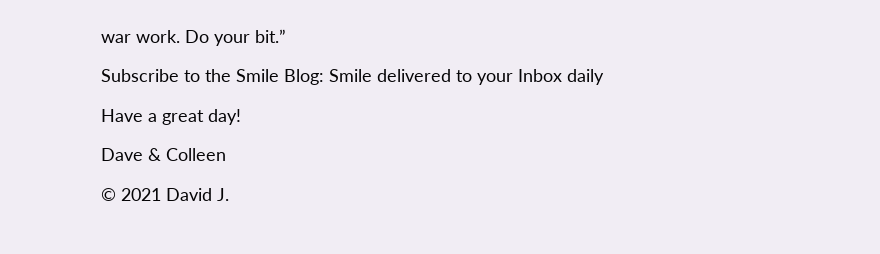war work. Do your bit.”

Subscribe to the Smile Blog: Smile delivered to your Inbox daily

Have a great day!

Dave & Colleen

© 2021 David J.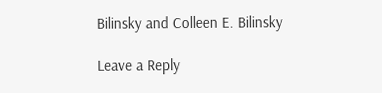Bilinsky and Colleen E. Bilinsky

Leave a Reply